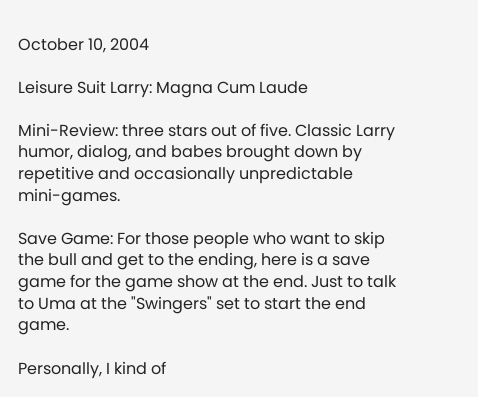October 10, 2004

Leisure Suit Larry: Magna Cum Laude

Mini-Review: three stars out of five. Classic Larry humor, dialog, and babes brought down by repetitive and occasionally unpredictable mini-games.

Save Game: For those people who want to skip the bull and get to the ending, here is a save game for the game show at the end. Just to talk to Uma at the "Swingers" set to start the end game.

Personally, I kind of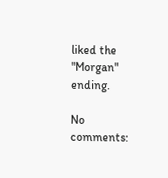liked the "Morgan" ending.

No comments: